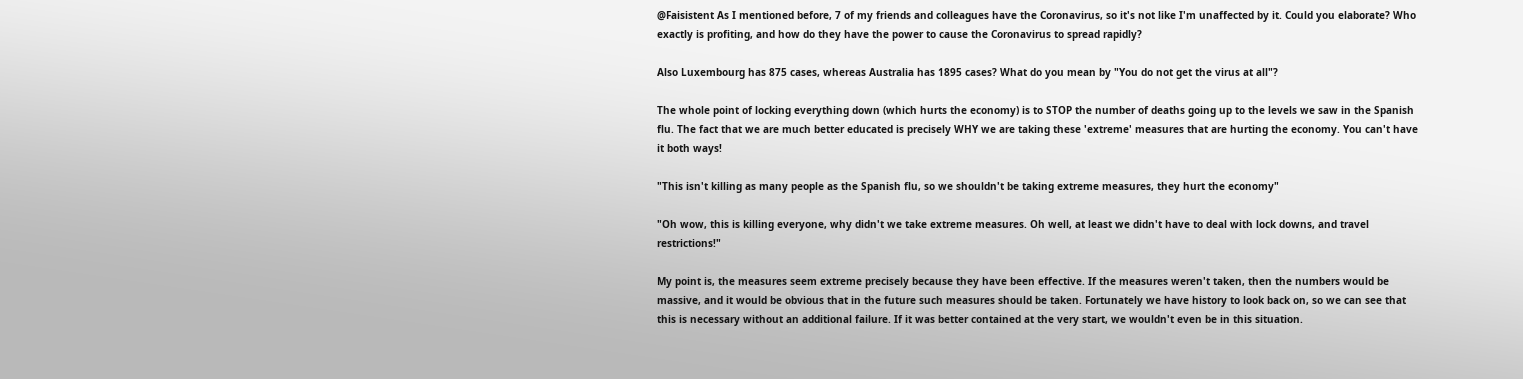@Faisistent As I mentioned before, 7 of my friends and colleagues have the Coronavirus, so it's not like I'm unaffected by it. Could you elaborate? Who exactly is profiting, and how do they have the power to cause the Coronavirus to spread rapidly?

Also Luxembourg has 875 cases, whereas Australia has 1895 cases? What do you mean by "You do not get the virus at all"?

The whole point of locking everything down (which hurts the economy) is to STOP the number of deaths going up to the levels we saw in the Spanish flu. The fact that we are much better educated is precisely WHY we are taking these 'extreme' measures that are hurting the economy. You can't have it both ways!

"This isn't killing as many people as the Spanish flu, so we shouldn't be taking extreme measures, they hurt the economy"

"Oh wow, this is killing everyone, why didn't we take extreme measures. Oh well, at least we didn't have to deal with lock downs, and travel restrictions!"

My point is, the measures seem extreme precisely because they have been effective. If the measures weren't taken, then the numbers would be massive, and it would be obvious that in the future such measures should be taken. Fortunately we have history to look back on, so we can see that this is necessary without an additional failure. If it was better contained at the very start, we wouldn't even be in this situation.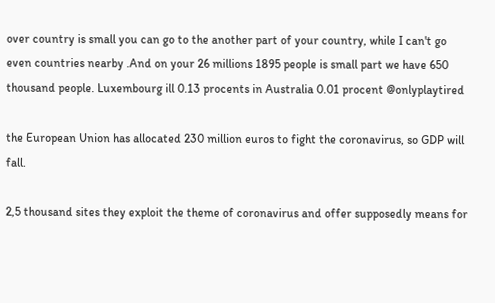over country is small you can go to the another part of your country, while I can't go even countries nearby .And on your 26 millions 1895 people is small part we have 650 thousand people. Luxembourg ill 0.13 procents in Australia 0.01 procent @onlyplaytired

the European Union has allocated 230 million euros to fight the coronavirus, so GDP will fall.

2,5 thousand sites they exploit the theme of coronavirus and offer supposedly means for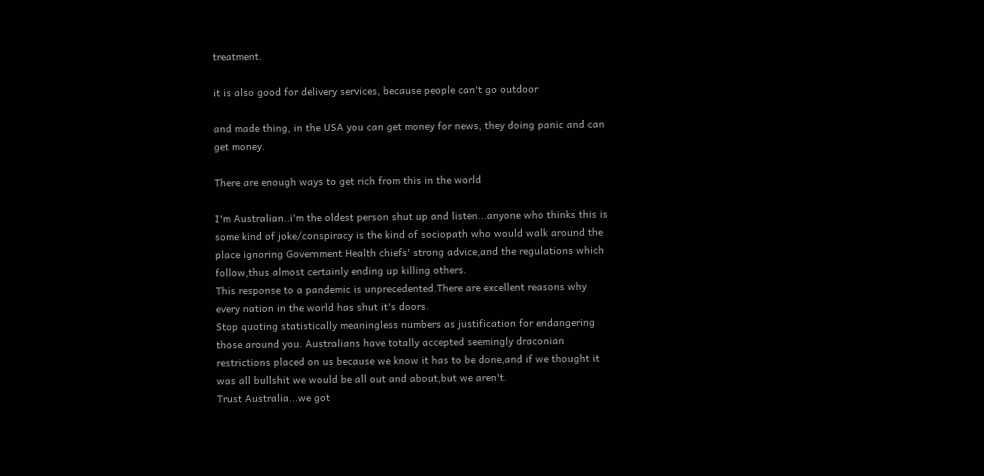treatment.

it is also good for delivery services, because people can't go outdoor

and made thing, in the USA you can get money for news, they doing panic and can get money.

There are enough ways to get rich from this in the world

I'm Australian..i'm the oldest person shut up and listen...anyone who thinks this is some kind of joke/conspiracy is the kind of sociopath who would walk around the place ignoring Government Health chiefs' strong advice,and the regulations which follow,thus almost certainly ending up killing others.
This response to a pandemic is unprecedented.There are excellent reasons why every nation in the world has shut it's doors.
Stop quoting statistically meaningless numbers as justification for endangering those around you. Australians have totally accepted seemingly draconian restrictions placed on us because we know it has to be done,and if we thought it was all bullshit we would be all out and about,but we aren't.
Trust Australia...we got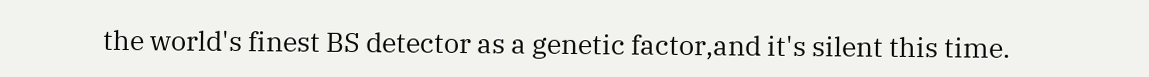the world's finest BS detector as a genetic factor,and it's silent this time.